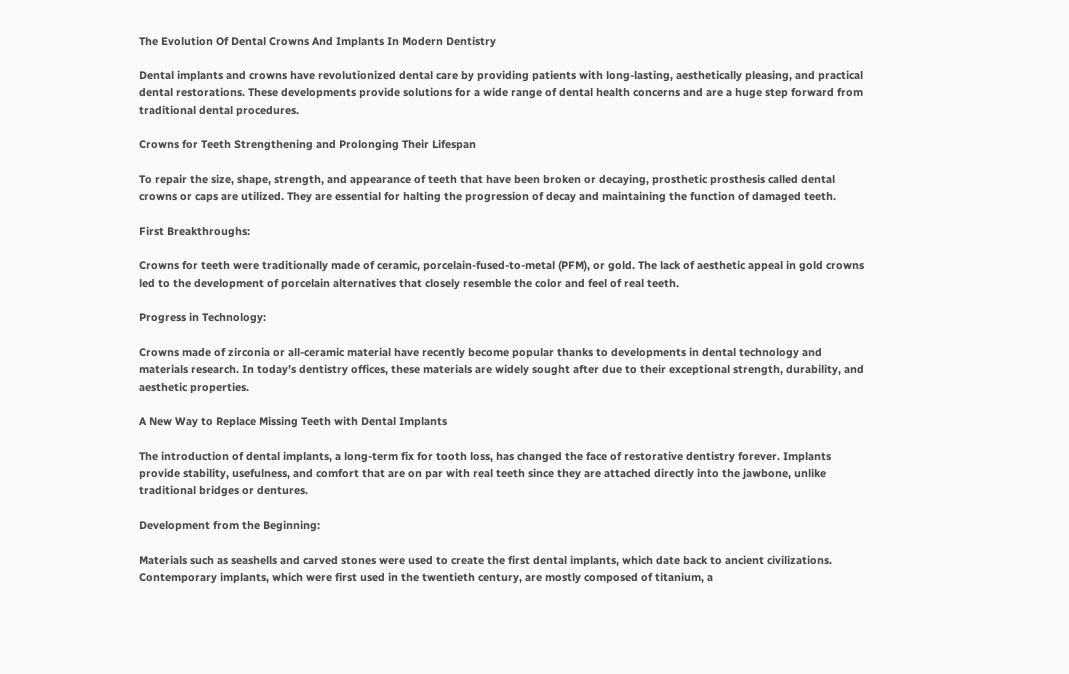The Evolution Of Dental Crowns And Implants In Modern Dentistry

Dental implants and crowns have revolutionized dental care by providing patients with long-lasting, aesthetically pleasing, and practical dental restorations. These developments provide solutions for a wide range of dental health concerns and are a huge step forward from traditional dental procedures.

Crowns for Teeth Strengthening and Prolonging Their Lifespan

To repair the size, shape, strength, and appearance of teeth that have been broken or decaying, prosthetic prosthesis called dental crowns or caps are utilized. They are essential for halting the progression of decay and maintaining the function of damaged teeth.

First Breakthroughs:

Crowns for teeth were traditionally made of ceramic, porcelain-fused-to-metal (PFM), or gold. The lack of aesthetic appeal in gold crowns led to the development of porcelain alternatives that closely resemble the color and feel of real teeth.

Progress in Technology:

Crowns made of zirconia or all-ceramic material have recently become popular thanks to developments in dental technology and materials research. In today’s dentistry offices, these materials are widely sought after due to their exceptional strength, durability, and aesthetic properties.

A New Way to Replace Missing Teeth with Dental Implants

The introduction of dental implants, a long-term fix for tooth loss, has changed the face of restorative dentistry forever. Implants provide stability, usefulness, and comfort that are on par with real teeth since they are attached directly into the jawbone, unlike traditional bridges or dentures.

Development from the Beginning:

Materials such as seashells and carved stones were used to create the first dental implants, which date back to ancient civilizations. Contemporary implants, which were first used in the twentieth century, are mostly composed of titanium, a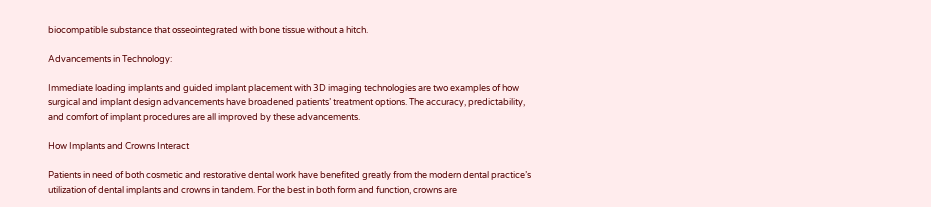biocompatible substance that osseointegrated with bone tissue without a hitch.

Advancements in Technology:

Immediate loading implants and guided implant placement with 3D imaging technologies are two examples of how surgical and implant design advancements have broadened patients’ treatment options. The accuracy, predictability, and comfort of implant procedures are all improved by these advancements.

How Implants and Crowns Interact

Patients in need of both cosmetic and restorative dental work have benefited greatly from the modern dental practice’s utilization of dental implants and crowns in tandem. For the best in both form and function, crowns are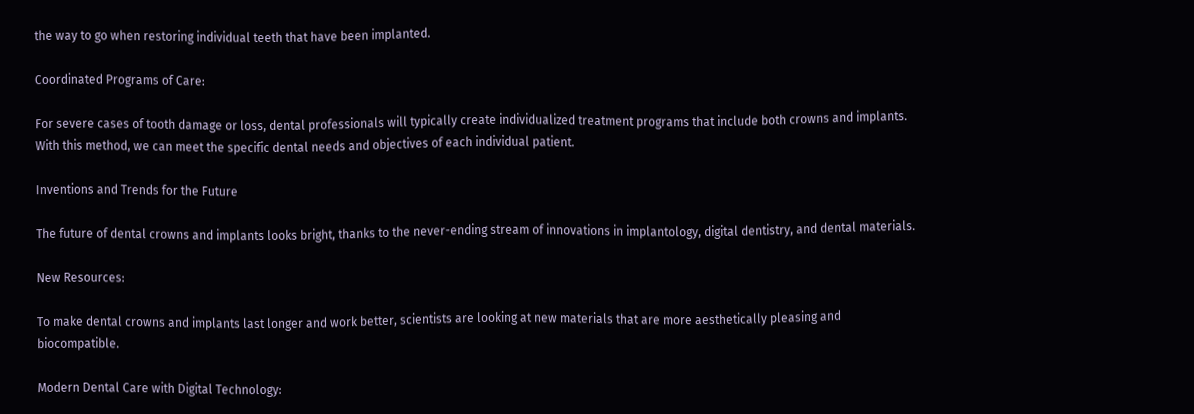the way to go when restoring individual teeth that have been implanted.

Coordinated Programs of Care:

For severe cases of tooth damage or loss, dental professionals will typically create individualized treatment programs that include both crowns and implants. With this method, we can meet the specific dental needs and objectives of each individual patient.

Inventions and Trends for the Future

The future of dental crowns and implants looks bright, thanks to the never-ending stream of innovations in implantology, digital dentistry, and dental materials.

New Resources:

To make dental crowns and implants last longer and work better, scientists are looking at new materials that are more aesthetically pleasing and biocompatible.

Modern Dental Care with Digital Technology: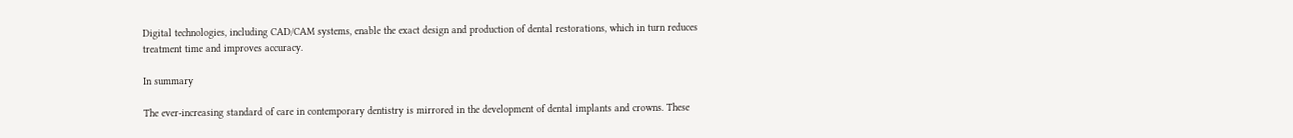Digital technologies, including CAD/CAM systems, enable the exact design and production of dental restorations, which in turn reduces treatment time and improves accuracy.

In summary

The ever-increasing standard of care in contemporary dentistry is mirrored in the development of dental implants and crowns. These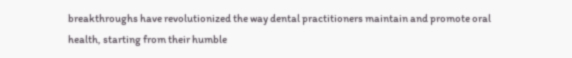breakthroughs have revolutionized the way dental practitioners maintain and promote oral health, starting from their humble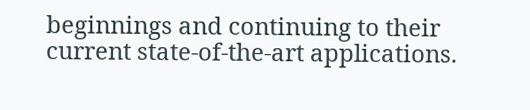beginnings and continuing to their current state-of-the-art applications.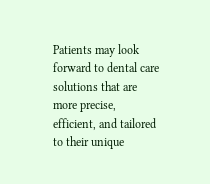Patients may look forward to dental care solutions that are more precise, efficient, and tailored to their unique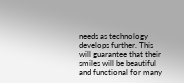needs as technology develops further. This will guarantee that their smiles will be beautiful and functional for many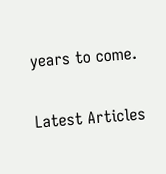years to come.

Latest Articles